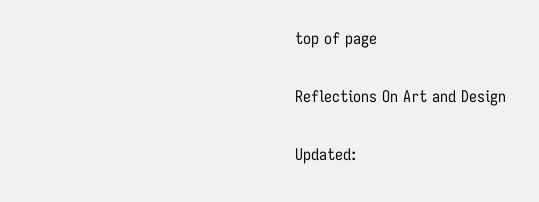top of page

Reflections On Art and Design

Updated: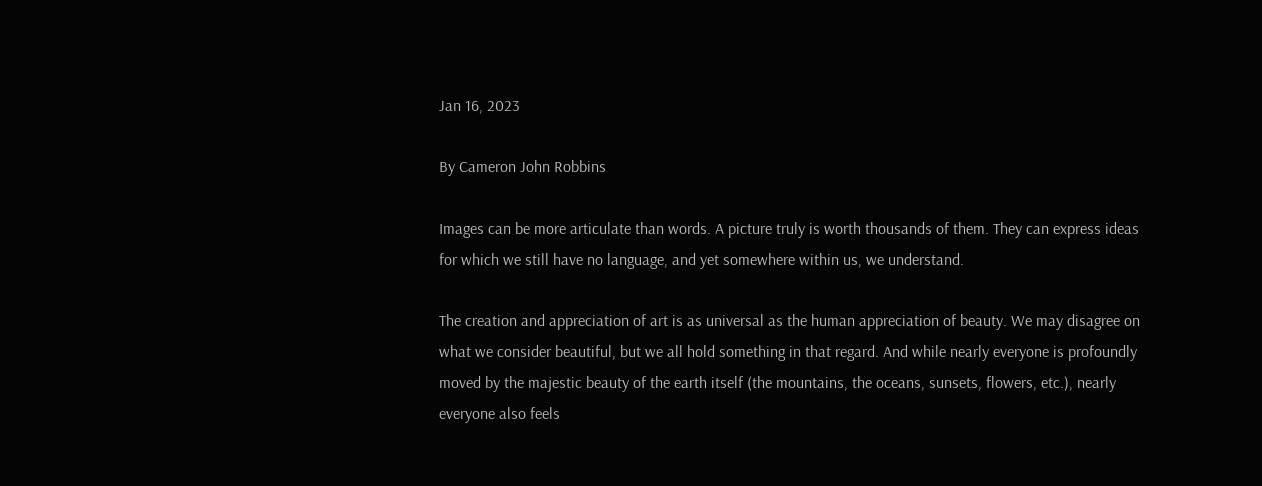Jan 16, 2023

By Cameron John Robbins

Images can be more articulate than words. A picture truly is worth thousands of them. They can express ideas for which we still have no language, and yet somewhere within us, we understand.

The creation and appreciation of art is as universal as the human appreciation of beauty. We may disagree on what we consider beautiful, but we all hold something in that regard. And while nearly everyone is profoundly moved by the majestic beauty of the earth itself (the mountains, the oceans, sunsets, flowers, etc.), nearly everyone also feels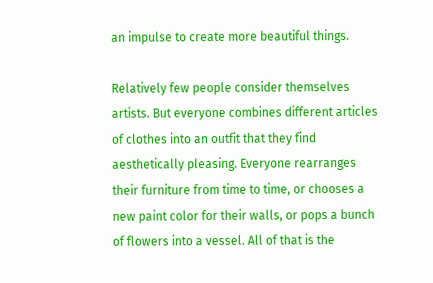an impulse to create more beautiful things.

Relatively few people consider themselves artists. But everyone combines different articles of clothes into an outfit that they find aesthetically pleasing. Everyone rearranges their furniture from time to time, or chooses a new paint color for their walls, or pops a bunch of flowers into a vessel. All of that is the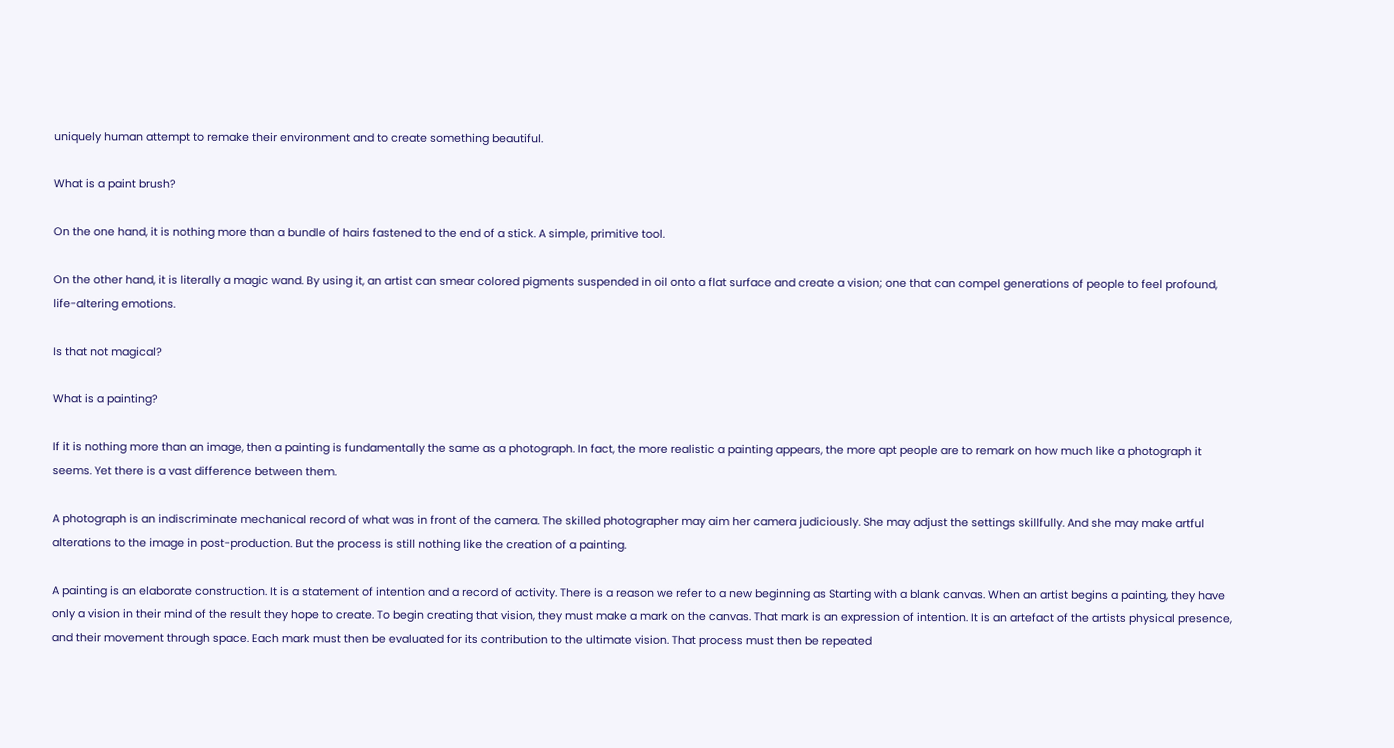uniquely human attempt to remake their environment and to create something beautiful.

What is a paint brush?

On the one hand, it is nothing more than a bundle of hairs fastened to the end of a stick. A simple, primitive tool.

On the other hand, it is literally a magic wand. By using it, an artist can smear colored pigments suspended in oil onto a flat surface and create a vision; one that can compel generations of people to feel profound, life-altering emotions.

Is that not magical?

What is a painting?

If it is nothing more than an image, then a painting is fundamentally the same as a photograph. In fact, the more realistic a painting appears, the more apt people are to remark on how much like a photograph it seems. Yet there is a vast difference between them.

A photograph is an indiscriminate mechanical record of what was in front of the camera. The skilled photographer may aim her camera judiciously. She may adjust the settings skillfully. And she may make artful alterations to the image in post-production. But the process is still nothing like the creation of a painting.

A painting is an elaborate construction. It is a statement of intention and a record of activity. There is a reason we refer to a new beginning as Starting with a blank canvas. When an artist begins a painting, they have only a vision in their mind of the result they hope to create. To begin creating that vision, they must make a mark on the canvas. That mark is an expression of intention. It is an artefact of the artists physical presence, and their movement through space. Each mark must then be evaluated for its contribution to the ultimate vision. That process must then be repeated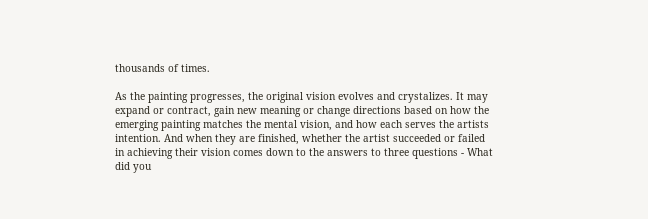thousands of times.

As the painting progresses, the original vision evolves and crystalizes. It may expand or contract, gain new meaning or change directions based on how the emerging painting matches the mental vision, and how each serves the artists intention. And when they are finished, whether the artist succeeded or failed in achieving their vision comes down to the answers to three questions - What did you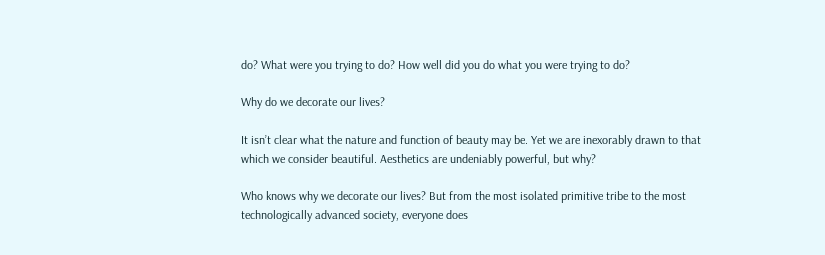do? What were you trying to do? How well did you do what you were trying to do?

Why do we decorate our lives?

It isn’t clear what the nature and function of beauty may be. Yet we are inexorably drawn to that which we consider beautiful. Aesthetics are undeniably powerful, but why?

Who knows why we decorate our lives? But from the most isolated primitive tribe to the most technologically advanced society, everyone does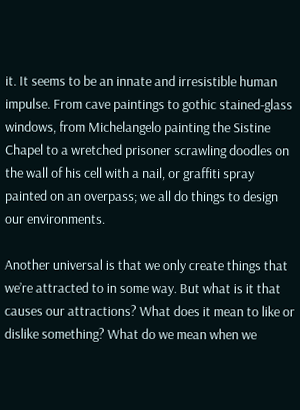it. It seems to be an innate and irresistible human impulse. From cave paintings to gothic stained-glass windows, from Michelangelo painting the Sistine Chapel to a wretched prisoner scrawling doodles on the wall of his cell with a nail, or graffiti spray painted on an overpass; we all do things to design our environments.

Another universal is that we only create things that we’re attracted to in some way. But what is it that causes our attractions? What does it mean to like or dislike something? What do we mean when we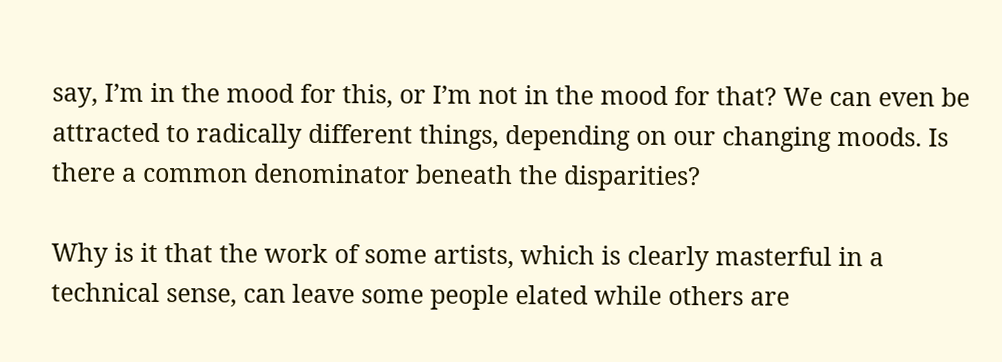say, I’m in the mood for this, or I’m not in the mood for that? We can even be attracted to radically different things, depending on our changing moods. Is there a common denominator beneath the disparities?

Why is it that the work of some artists, which is clearly masterful in a technical sense, can leave some people elated while others are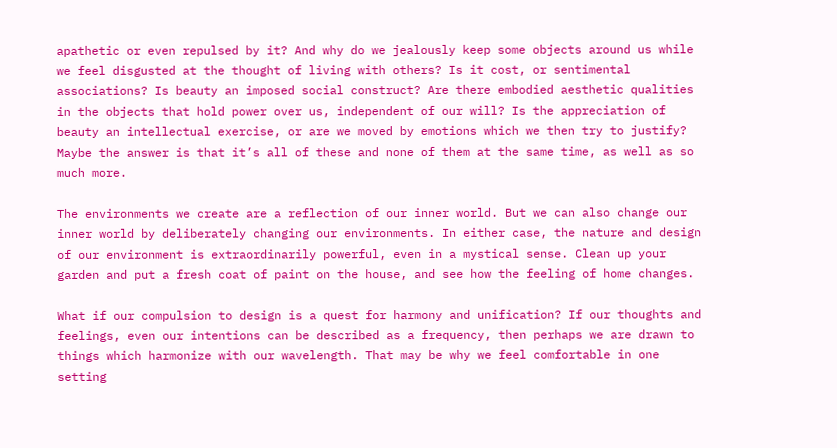apathetic or even repulsed by it? And why do we jealously keep some objects around us while we feel disgusted at the thought of living with others? Is it cost, or sentimental associations? Is beauty an imposed social construct? Are there embodied aesthetic qualities in the objects that hold power over us, independent of our will? Is the appreciation of beauty an intellectual exercise, or are we moved by emotions which we then try to justify? Maybe the answer is that it’s all of these and none of them at the same time, as well as so much more.

The environments we create are a reflection of our inner world. But we can also change our inner world by deliberately changing our environments. In either case, the nature and design of our environment is extraordinarily powerful, even in a mystical sense. Clean up your garden and put a fresh coat of paint on the house, and see how the feeling of home changes.

What if our compulsion to design is a quest for harmony and unification? If our thoughts and feelings, even our intentions can be described as a frequency, then perhaps we are drawn to things which harmonize with our wavelength. That may be why we feel comfortable in one setting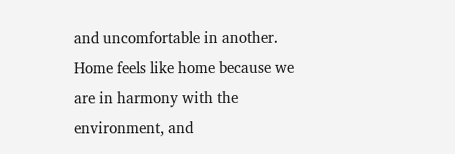and uncomfortable in another. Home feels like home because we are in harmony with the environment, and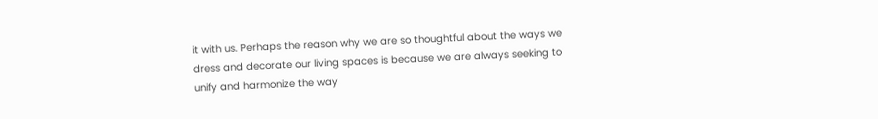it with us. Perhaps the reason why we are so thoughtful about the ways we dress and decorate our living spaces is because we are always seeking to unify and harmonize the way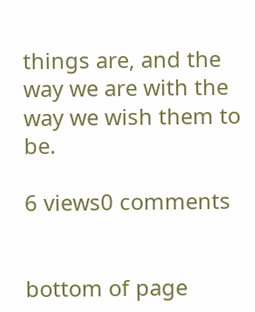things are, and the way we are with the way we wish them to be.

6 views0 comments


bottom of page